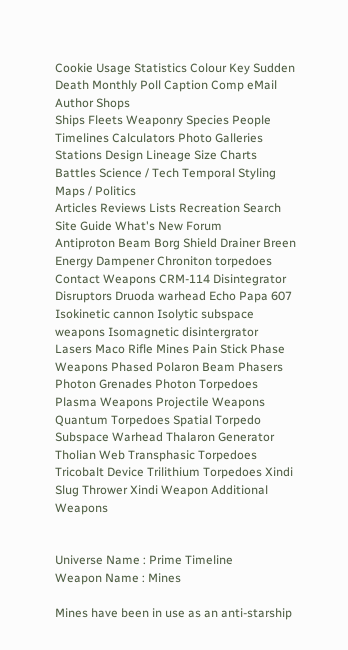Cookie Usage Statistics Colour Key Sudden Death Monthly Poll Caption Comp eMail Author Shops
Ships Fleets Weaponry Species People Timelines Calculators Photo Galleries
Stations Design Lineage Size Charts Battles Science / Tech Temporal Styling Maps / Politics
Articles Reviews Lists Recreation Search Site Guide What's New Forum
Antiproton Beam Borg Shield Drainer Breen Energy Dampener Chroniton torpedoes Contact Weapons CRM-114 Disintegrator Disruptors Druoda warhead Echo Papa 607 Isokinetic cannon Isolytic subspace weapons Isomagnetic disintergrator Lasers Maco Rifle Mines Pain Stick Phase Weapons Phased Polaron Beam Phasers Photon Grenades Photon Torpedoes Plasma Weapons Projectile Weapons Quantum Torpedoes Spatial Torpedo Subspace Warhead Thalaron Generator Tholian Web Transphasic Torpedoes Tricobalt Device Trilithium Torpedoes Xindi Slug Thrower Xindi Weapon Additional Weapons


Universe Name : Prime Timeline
Weapon Name : Mines

Mines have been in use as an anti-starship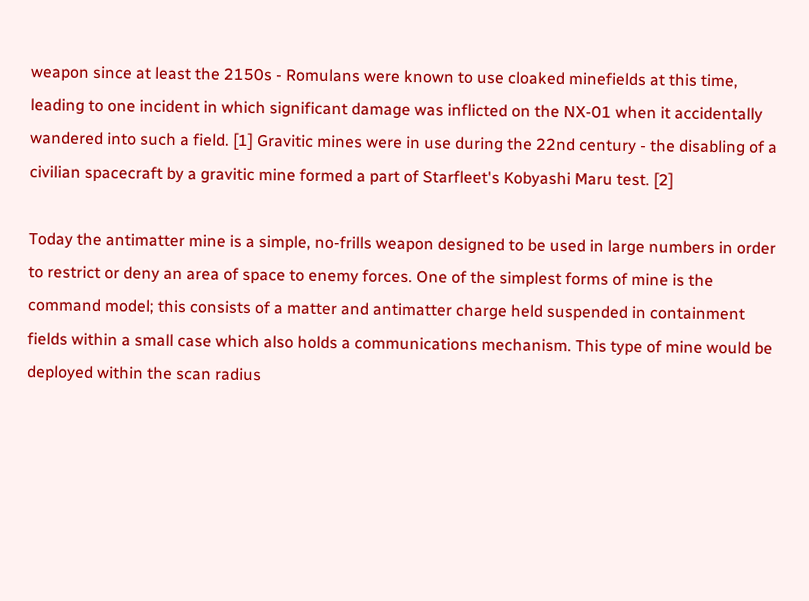weapon since at least the 2150s - Romulans were known to use cloaked minefields at this time, leading to one incident in which significant damage was inflicted on the NX-01 when it accidentally wandered into such a field. [1] Gravitic mines were in use during the 22nd century - the disabling of a civilian spacecraft by a gravitic mine formed a part of Starfleet's Kobyashi Maru test. [2]

Today the antimatter mine is a simple, no-frills weapon designed to be used in large numbers in order to restrict or deny an area of space to enemy forces. One of the simplest forms of mine is the command model; this consists of a matter and antimatter charge held suspended in containment fields within a small case which also holds a communications mechanism. This type of mine would be deployed within the scan radius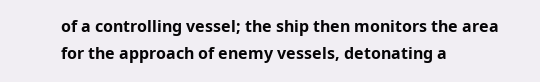of a controlling vessel; the ship then monitors the area for the approach of enemy vessels, detonating a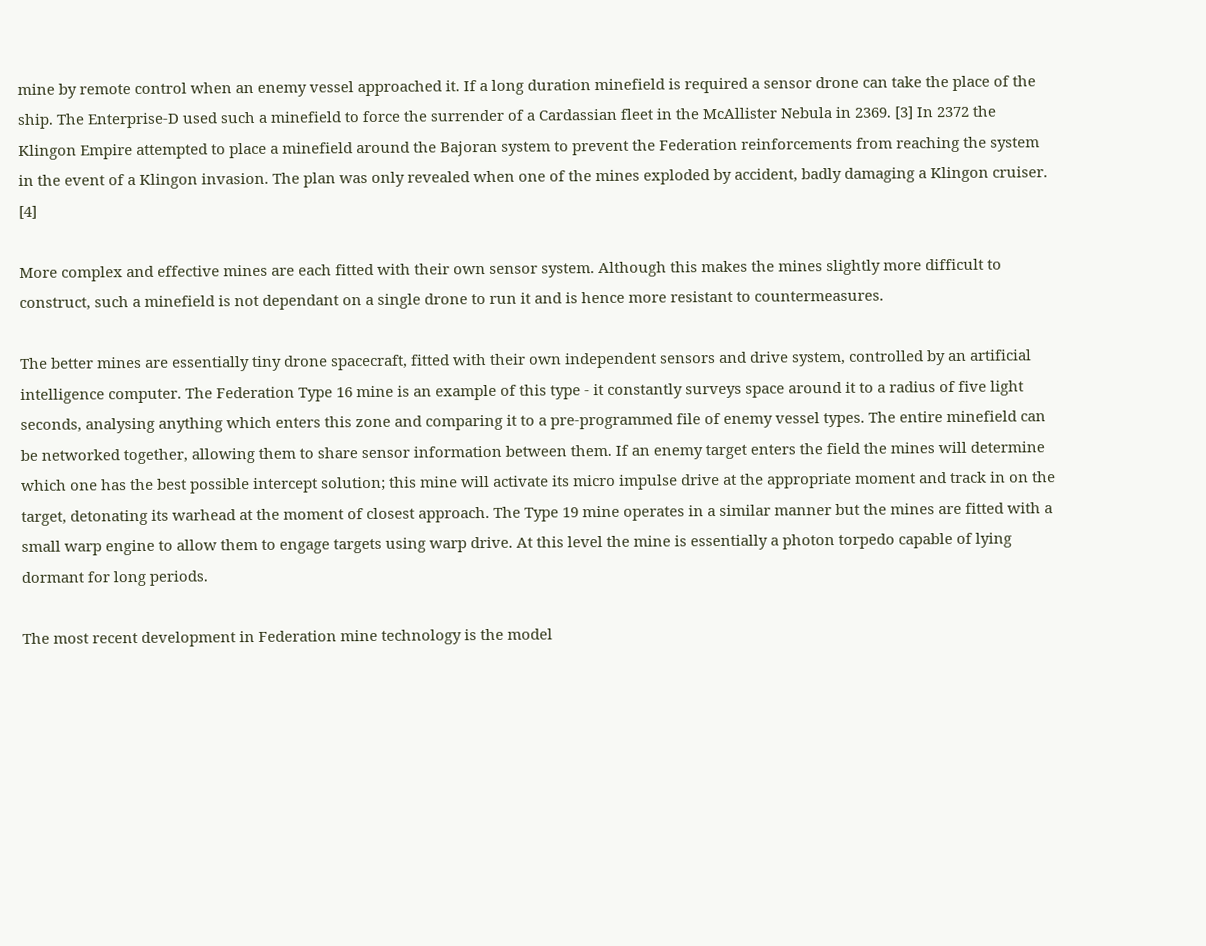mine by remote control when an enemy vessel approached it. If a long duration minefield is required a sensor drone can take the place of the ship. The Enterprise-D used such a minefield to force the surrender of a Cardassian fleet in the McAllister Nebula in 2369. [3] In 2372 the Klingon Empire attempted to place a minefield around the Bajoran system to prevent the Federation reinforcements from reaching the system in the event of a Klingon invasion. The plan was only revealed when one of the mines exploded by accident, badly damaging a Klingon cruiser. [4]

More complex and effective mines are each fitted with their own sensor system. Although this makes the mines slightly more difficult to construct, such a minefield is not dependant on a single drone to run it and is hence more resistant to countermeasures.

The better mines are essentially tiny drone spacecraft, fitted with their own independent sensors and drive system, controlled by an artificial intelligence computer. The Federation Type 16 mine is an example of this type - it constantly surveys space around it to a radius of five light seconds, analysing anything which enters this zone and comparing it to a pre-programmed file of enemy vessel types. The entire minefield can be networked together, allowing them to share sensor information between them. If an enemy target enters the field the mines will determine which one has the best possible intercept solution; this mine will activate its micro impulse drive at the appropriate moment and track in on the target, detonating its warhead at the moment of closest approach. The Type 19 mine operates in a similar manner but the mines are fitted with a small warp engine to allow them to engage targets using warp drive. At this level the mine is essentially a photon torpedo capable of lying dormant for long periods.

The most recent development in Federation mine technology is the model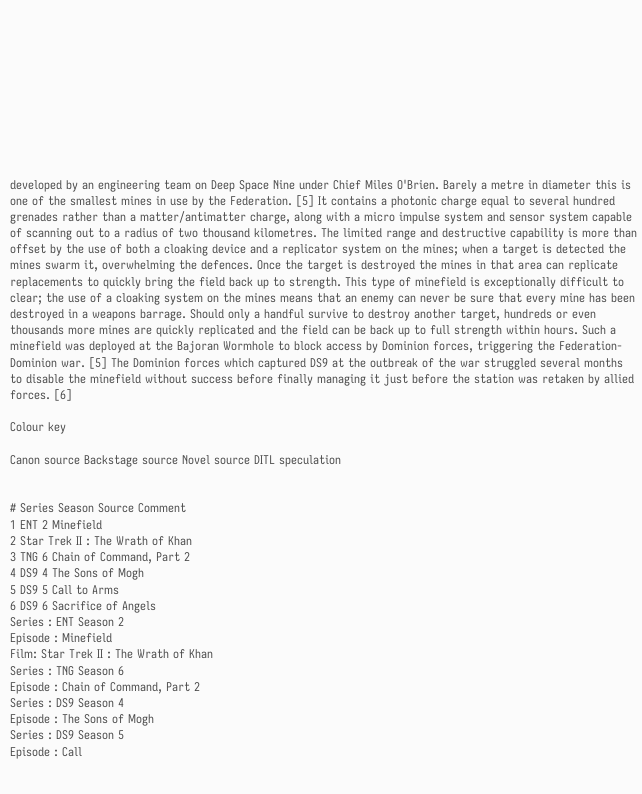developed by an engineering team on Deep Space Nine under Chief Miles O'Brien. Barely a metre in diameter this is one of the smallest mines in use by the Federation. [5] It contains a photonic charge equal to several hundred grenades rather than a matter/antimatter charge, along with a micro impulse system and sensor system capable of scanning out to a radius of two thousand kilometres. The limited range and destructive capability is more than offset by the use of both a cloaking device and a replicator system on the mines; when a target is detected the mines swarm it, overwhelming the defences. Once the target is destroyed the mines in that area can replicate replacements to quickly bring the field back up to strength. This type of minefield is exceptionally difficult to clear; the use of a cloaking system on the mines means that an enemy can never be sure that every mine has been destroyed in a weapons barrage. Should only a handful survive to destroy another target, hundreds or even thousands more mines are quickly replicated and the field can be back up to full strength within hours. Such a minefield was deployed at the Bajoran Wormhole to block access by Dominion forces, triggering the Federation-Dominion war. [5] The Dominion forces which captured DS9 at the outbreak of the war struggled several months to disable the minefield without success before finally managing it just before the station was retaken by allied forces. [6]

Colour key

Canon source Backstage source Novel source DITL speculation


# Series Season Source Comment
1 ENT 2 Minefield
2 Star Trek II : The Wrath of Khan
3 TNG 6 Chain of Command, Part 2
4 DS9 4 The Sons of Mogh
5 DS9 5 Call to Arms
6 DS9 6 Sacrifice of Angels
Series : ENT Season 2
Episode : Minefield
Film: Star Trek II : The Wrath of Khan
Series : TNG Season 6
Episode : Chain of Command, Part 2
Series : DS9 Season 4
Episode : The Sons of Mogh
Series : DS9 Season 5
Episode : Call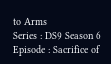to Arms
Series : DS9 Season 6
Episode : Sacrifice of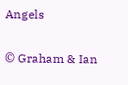Angels

© Graham & Ian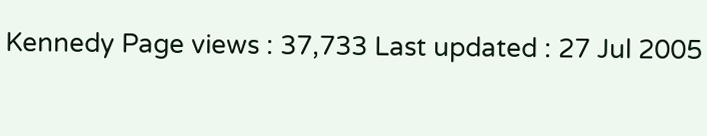Kennedy Page views : 37,733 Last updated : 27 Jul 2005